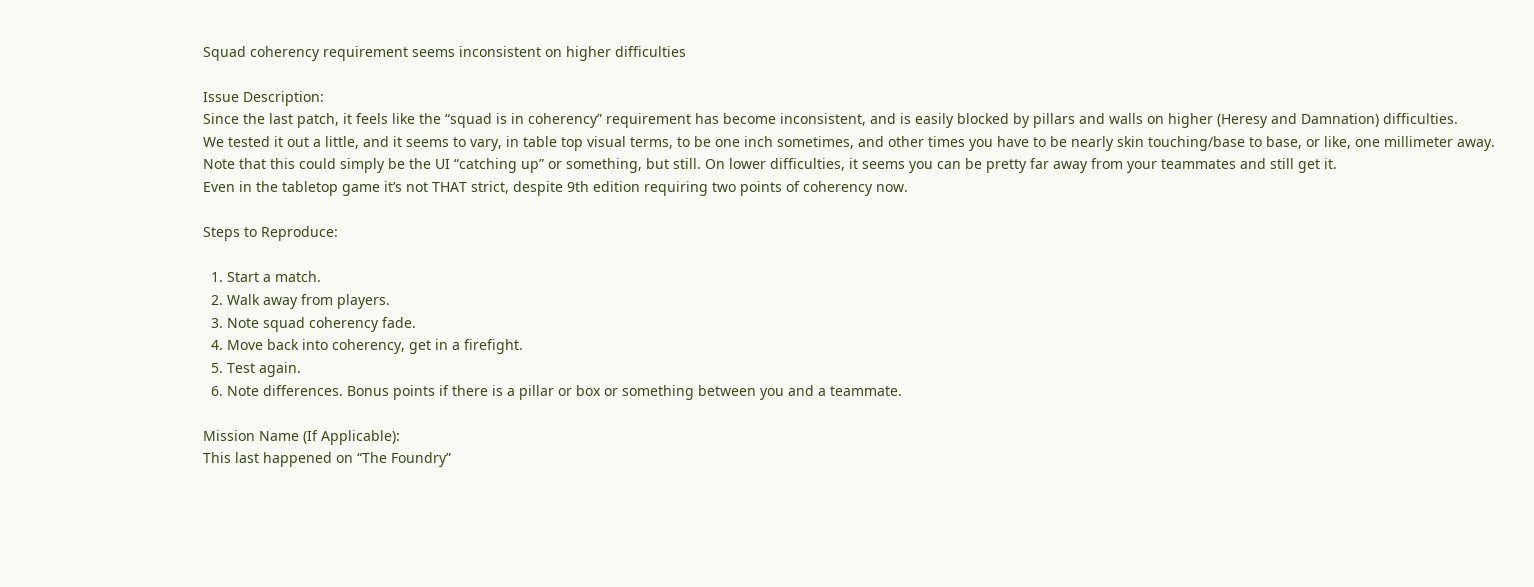Squad coherency requirement seems inconsistent on higher difficulties

Issue Description:
Since the last patch, it feels like the “squad is in coherency” requirement has become inconsistent, and is easily blocked by pillars and walls on higher (Heresy and Damnation) difficulties.
We tested it out a little, and it seems to vary, in table top visual terms, to be one inch sometimes, and other times you have to be nearly skin touching/base to base, or like, one millimeter away.
Note that this could simply be the UI “catching up” or something, but still. On lower difficulties, it seems you can be pretty far away from your teammates and still get it.
Even in the tabletop game it’s not THAT strict, despite 9th edition requiring two points of coherency now.

Steps to Reproduce:

  1. Start a match.
  2. Walk away from players.
  3. Note squad coherency fade.
  4. Move back into coherency, get in a firefight.
  5. Test again.
  6. Note differences. Bonus points if there is a pillar or box or something between you and a teammate.

Mission Name (If Applicable):
This last happened on “The Foundry”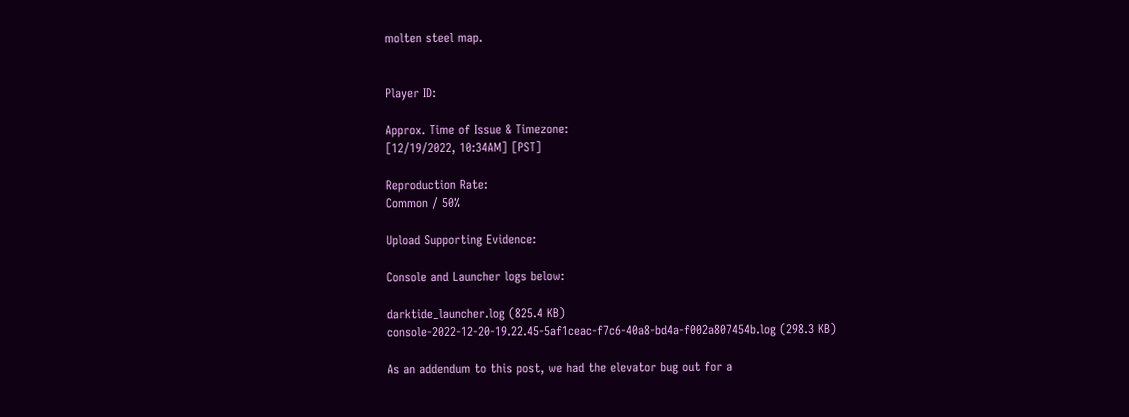molten steel map.


Player ID:

Approx. Time of Issue & Timezone:
[12/19/2022, 10:34AM] [PST]

Reproduction Rate:
Common / 50%

Upload Supporting Evidence:

Console and Launcher logs below:

darktide_launcher.log (825.4 KB)
console-2022-12-20-19.22.45-5af1ceac-f7c6-40a8-bd4a-f002a807454b.log (298.3 KB)

As an addendum to this post, we had the elevator bug out for a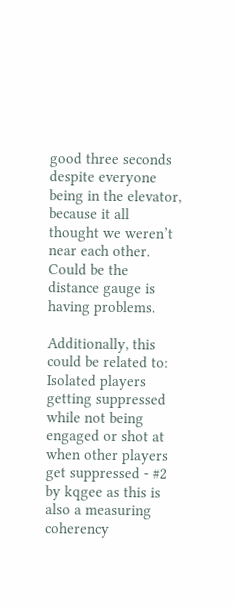good three seconds despite everyone being in the elevator, because it all thought we weren’t near each other. Could be the distance gauge is having problems.

Additionally, this could be related to: Isolated players getting suppressed while not being engaged or shot at when other players get suppressed - #2 by kqgee as this is also a measuring coherency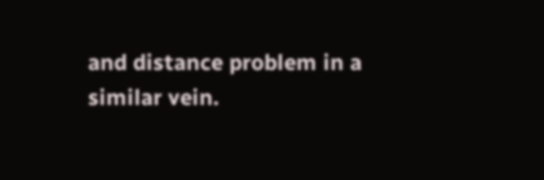and distance problem in a similar vein.